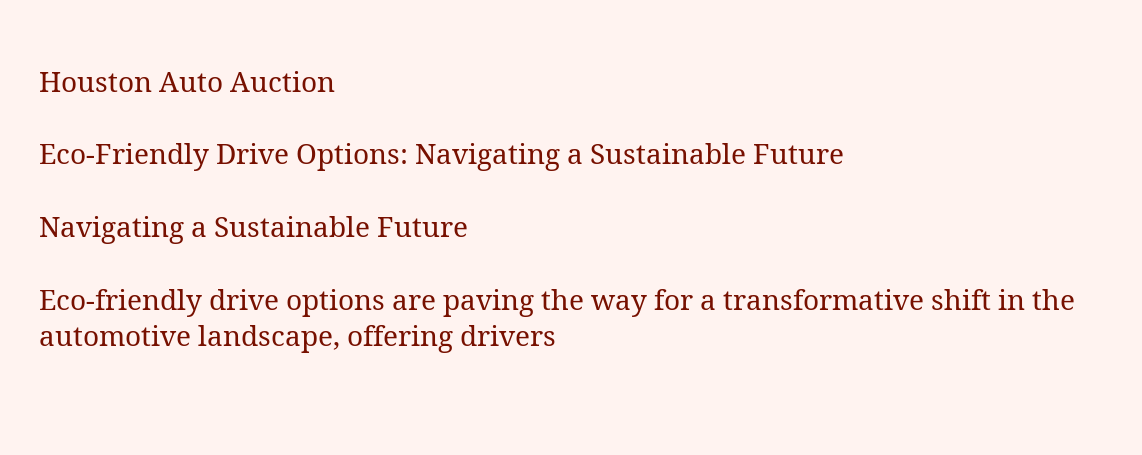Houston Auto Auction

Eco-Friendly Drive Options: Navigating a Sustainable Future

Navigating a Sustainable Future

Eco-friendly drive options are paving the way for a transformative shift in the automotive landscape, offering drivers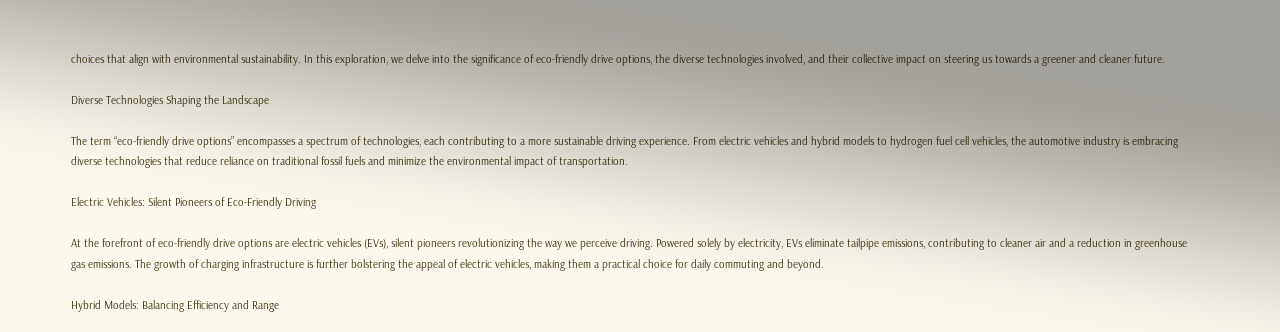choices that align with environmental sustainability. In this exploration, we delve into the significance of eco-friendly drive options, the diverse technologies involved, and their collective impact on steering us towards a greener and cleaner future.

Diverse Technologies Shaping the Landscape

The term “eco-friendly drive options” encompasses a spectrum of technologies, each contributing to a more sustainable driving experience. From electric vehicles and hybrid models to hydrogen fuel cell vehicles, the automotive industry is embracing diverse technologies that reduce reliance on traditional fossil fuels and minimize the environmental impact of transportation.

Electric Vehicles: Silent Pioneers of Eco-Friendly Driving

At the forefront of eco-friendly drive options are electric vehicles (EVs), silent pioneers revolutionizing the way we perceive driving. Powered solely by electricity, EVs eliminate tailpipe emissions, contributing to cleaner air and a reduction in greenhouse gas emissions. The growth of charging infrastructure is further bolstering the appeal of electric vehicles, making them a practical choice for daily commuting and beyond.

Hybrid Models: Balancing Efficiency and Range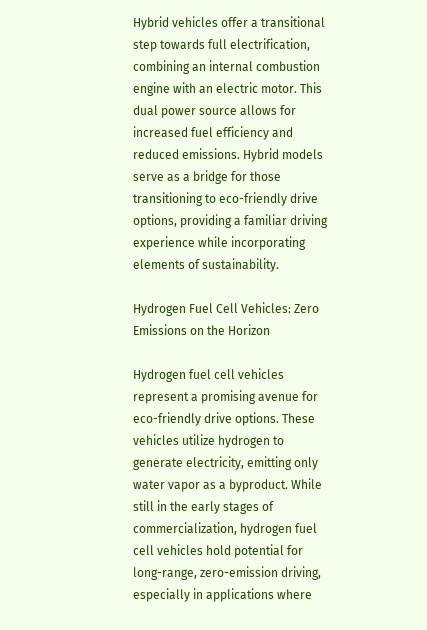Hybrid vehicles offer a transitional step towards full electrification, combining an internal combustion engine with an electric motor. This dual power source allows for increased fuel efficiency and reduced emissions. Hybrid models serve as a bridge for those transitioning to eco-friendly drive options, providing a familiar driving experience while incorporating elements of sustainability.

Hydrogen Fuel Cell Vehicles: Zero Emissions on the Horizon

Hydrogen fuel cell vehicles represent a promising avenue for eco-friendly drive options. These vehicles utilize hydrogen to generate electricity, emitting only water vapor as a byproduct. While still in the early stages of commercialization, hydrogen fuel cell vehicles hold potential for long-range, zero-emission driving, especially in applications where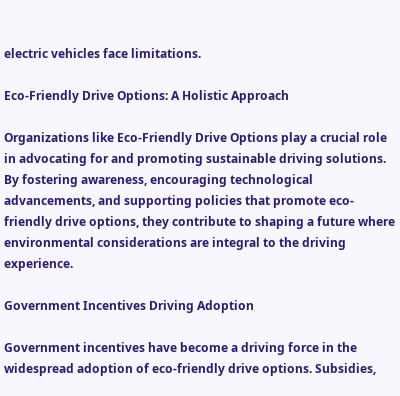electric vehicles face limitations.

Eco-Friendly Drive Options: A Holistic Approach

Organizations like Eco-Friendly Drive Options play a crucial role in advocating for and promoting sustainable driving solutions. By fostering awareness, encouraging technological advancements, and supporting policies that promote eco-friendly drive options, they contribute to shaping a future where environmental considerations are integral to the driving experience.

Government Incentives Driving Adoption

Government incentives have become a driving force in the widespread adoption of eco-friendly drive options. Subsidies,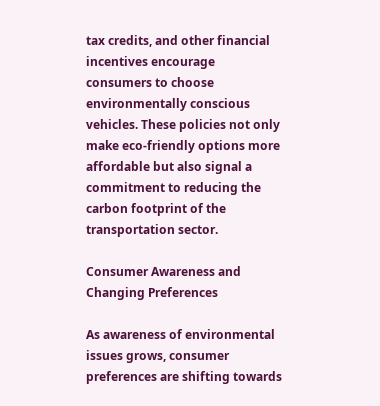tax credits, and other financial incentives encourage consumers to choose environmentally conscious vehicles. These policies not only make eco-friendly options more affordable but also signal a commitment to reducing the carbon footprint of the transportation sector.

Consumer Awareness and Changing Preferences

As awareness of environmental issues grows, consumer preferences are shifting towards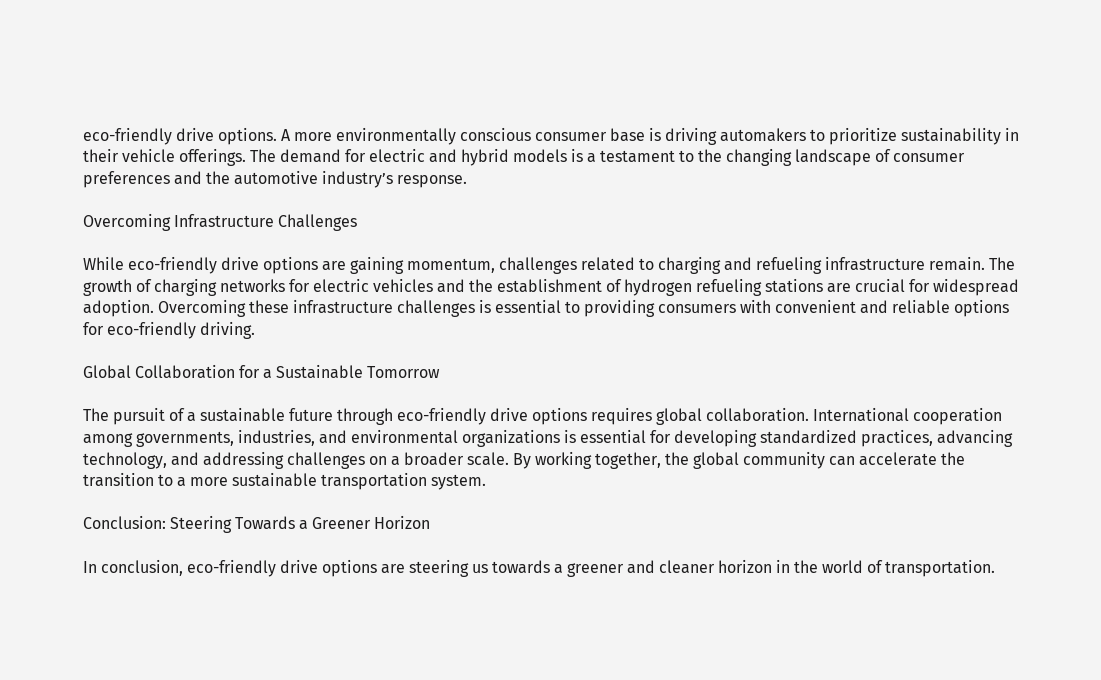eco-friendly drive options. A more environmentally conscious consumer base is driving automakers to prioritize sustainability in their vehicle offerings. The demand for electric and hybrid models is a testament to the changing landscape of consumer preferences and the automotive industry’s response.

Overcoming Infrastructure Challenges

While eco-friendly drive options are gaining momentum, challenges related to charging and refueling infrastructure remain. The growth of charging networks for electric vehicles and the establishment of hydrogen refueling stations are crucial for widespread adoption. Overcoming these infrastructure challenges is essential to providing consumers with convenient and reliable options for eco-friendly driving.

Global Collaboration for a Sustainable Tomorrow

The pursuit of a sustainable future through eco-friendly drive options requires global collaboration. International cooperation among governments, industries, and environmental organizations is essential for developing standardized practices, advancing technology, and addressing challenges on a broader scale. By working together, the global community can accelerate the transition to a more sustainable transportation system.

Conclusion: Steering Towards a Greener Horizon

In conclusion, eco-friendly drive options are steering us towards a greener and cleaner horizon in the world of transportation.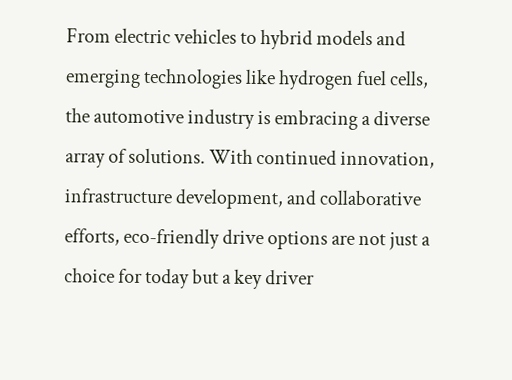From electric vehicles to hybrid models and emerging technologies like hydrogen fuel cells, the automotive industry is embracing a diverse array of solutions. With continued innovation, infrastructure development, and collaborative efforts, eco-friendly drive options are not just a choice for today but a key driver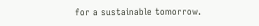for a sustainable tomorrow.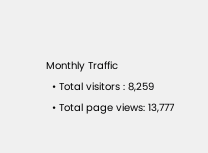Monthly Traffic
  • Total visitors : 8,259
  • Total page views: 13,777